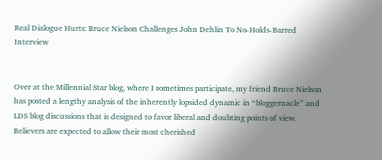Real Dialogue Hurts: Bruce Nielson Challenges John Dehlin To No-Holds-Barred Interview


Over at the Millennial Star blog, where I sometimes participate, my friend Bruce Nielson has posted a lengthy analysis of the inherently lopsided dynamic in “bloggernacle” and LDS blog discussions that is designed to favor liberal and doubting points of view. Believers are expected to allow their most cherished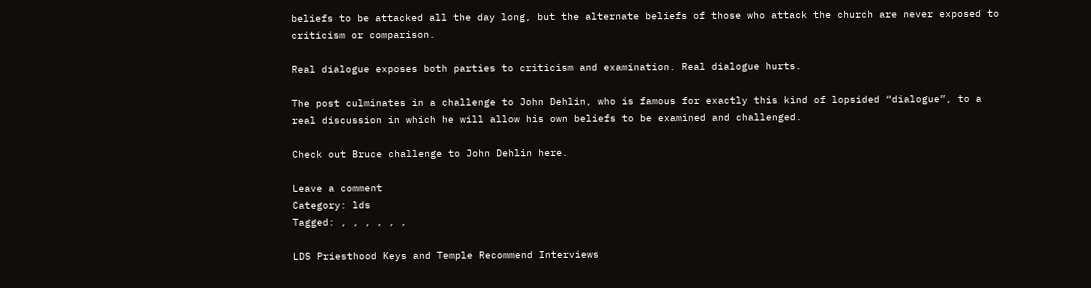beliefs to be attacked all the day long, but the alternate beliefs of those who attack the church are never exposed to criticism or comparison.

Real dialogue exposes both parties to criticism and examination. Real dialogue hurts.

The post culminates in a challenge to John Dehlin, who is famous for exactly this kind of lopsided “dialogue”, to a real discussion in which he will allow his own beliefs to be examined and challenged.

Check out Bruce challenge to John Dehlin here.

Leave a comment
Category: lds
Tagged: , , , , , ,

LDS Priesthood Keys and Temple Recommend Interviews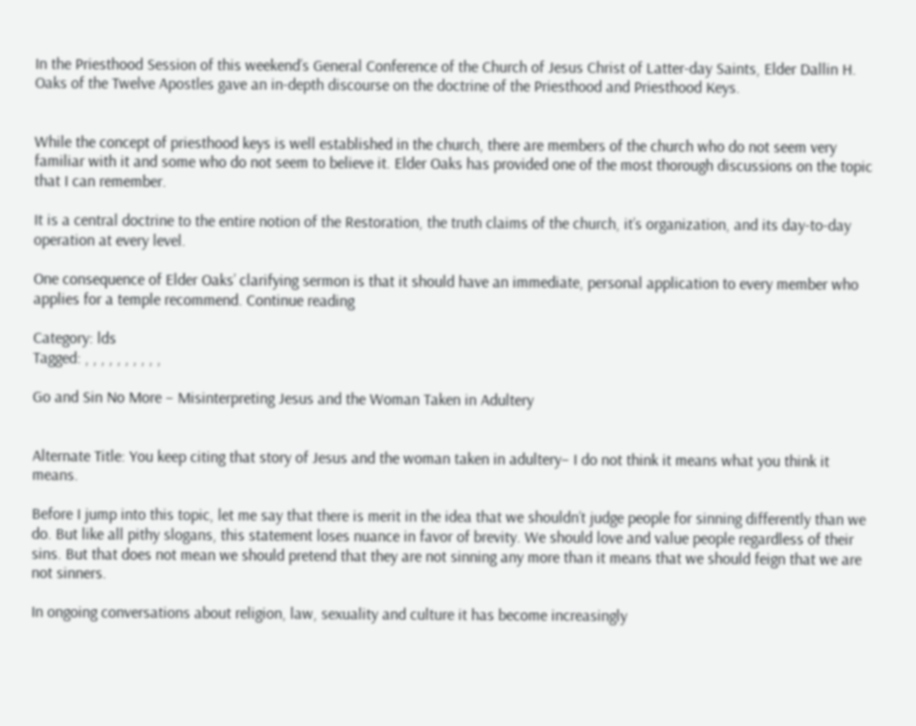In the Priesthood Session of this weekend’s General Conference of the Church of Jesus Christ of Latter-day Saints, Elder Dallin H. Oaks of the Twelve Apostles gave an in-depth discourse on the doctrine of the Priesthood and Priesthood Keys.


While the concept of priesthood keys is well established in the church, there are members of the church who do not seem very familiar with it and some who do not seem to believe it. Elder Oaks has provided one of the most thorough discussions on the topic that I can remember.

It is a central doctrine to the entire notion of the Restoration, the truth claims of the church, it’s organization, and its day-to-day operation at every level.

One consequence of Elder Oaks’ clarifying sermon is that it should have an immediate, personal application to every member who applies for a temple recommend. Continue reading

Category: lds
Tagged: , , , , , , , , , ,

Go and Sin No More – Misinterpreting Jesus and the Woman Taken in Adultery


Alternate Title: You keep citing that story of Jesus and the woman taken in adultery– I do not think it means what you think it means.

Before I jump into this topic, let me say that there is merit in the idea that we shouldn’t judge people for sinning differently than we do. But like all pithy slogans, this statement loses nuance in favor of brevity. We should love and value people regardless of their sins. But that does not mean we should pretend that they are not sinning any more than it means that we should feign that we are not sinners.

In ongoing conversations about religion, law, sexuality and culture it has become increasingly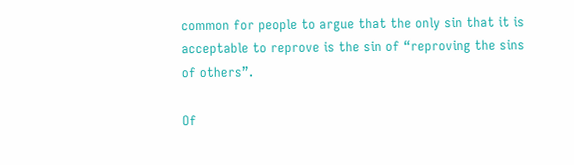common for people to argue that the only sin that it is acceptable to reprove is the sin of “reproving the sins of others”.

Of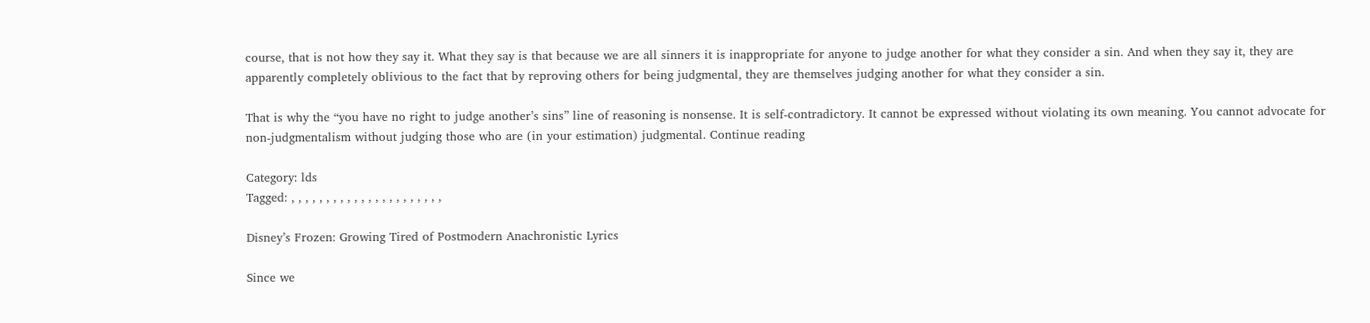course, that is not how they say it. What they say is that because we are all sinners it is inappropriate for anyone to judge another for what they consider a sin. And when they say it, they are apparently completely oblivious to the fact that by reproving others for being judgmental, they are themselves judging another for what they consider a sin.

That is why the “you have no right to judge another’s sins” line of reasoning is nonsense. It is self-contradictory. It cannot be expressed without violating its own meaning. You cannot advocate for non-judgmentalism without judging those who are (in your estimation) judgmental. Continue reading

Category: lds
Tagged: , , , , , , , , , , , , , , , , , , , , , ,

Disney’s Frozen: Growing Tired of Postmodern Anachronistic Lyrics

Since we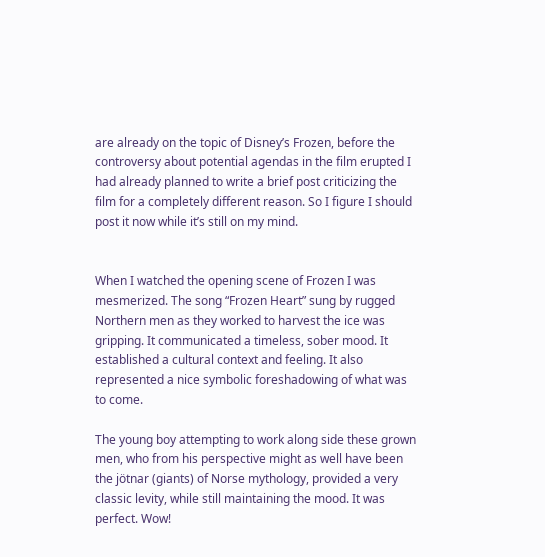are already on the topic of Disney’s Frozen, before the controversy about potential agendas in the film erupted I had already planned to write a brief post criticizing the film for a completely different reason. So I figure I should post it now while it’s still on my mind.


When I watched the opening scene of Frozen I was mesmerized. The song “Frozen Heart” sung by rugged Northern men as they worked to harvest the ice was gripping. It communicated a timeless, sober mood. It established a cultural context and feeling. It also represented a nice symbolic foreshadowing of what was to come.

The young boy attempting to work along side these grown men, who from his perspective might as well have been the jötnar (giants) of Norse mythology, provided a very classic levity, while still maintaining the mood. It was perfect. Wow!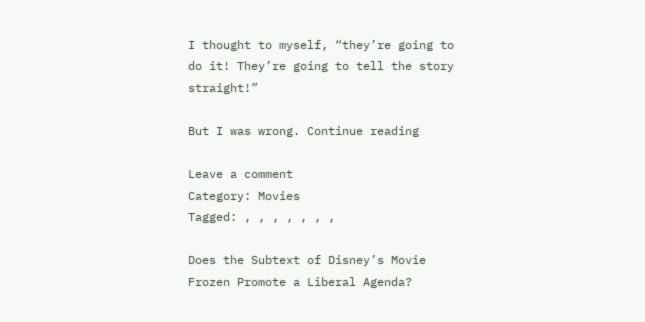I thought to myself, “they’re going to do it! They’re going to tell the story straight!”

But I was wrong. Continue reading

Leave a comment
Category: Movies
Tagged: , , , , , , ,

Does the Subtext of Disney’s Movie Frozen Promote a Liberal Agenda?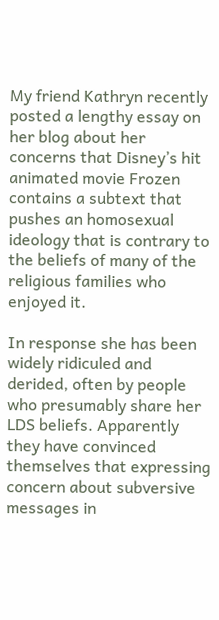My friend Kathryn recently posted a lengthy essay on her blog about her concerns that Disney’s hit animated movie Frozen contains a subtext that pushes an homosexual ideology that is contrary to the beliefs of many of the religious families who enjoyed it.

In response she has been widely ridiculed and derided, often by people who presumably share her LDS beliefs. Apparently they have convinced themselves that expressing concern about subversive messages in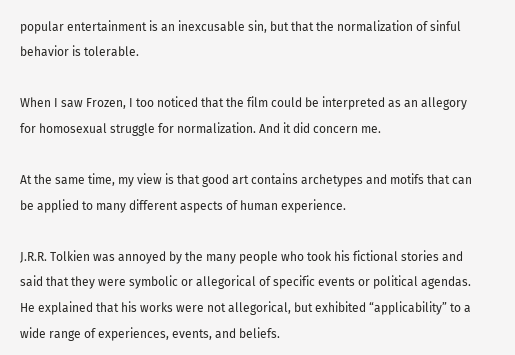popular entertainment is an inexcusable sin, but that the normalization of sinful behavior is tolerable.

When I saw Frozen, I too noticed that the film could be interpreted as an allegory for homosexual struggle for normalization. And it did concern me.

At the same time, my view is that good art contains archetypes and motifs that can be applied to many different aspects of human experience.

J.R.R. Tolkien was annoyed by the many people who took his fictional stories and said that they were symbolic or allegorical of specific events or political agendas. He explained that his works were not allegorical, but exhibited “applicability” to a wide range of experiences, events, and beliefs.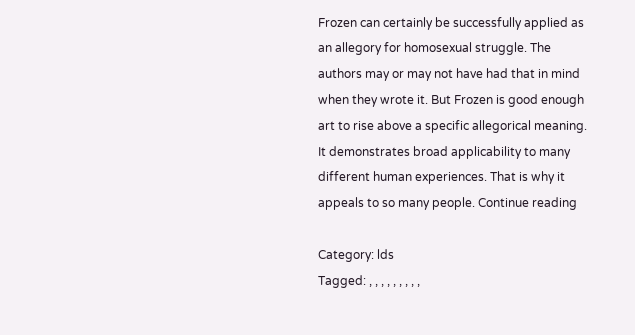Frozen can certainly be successfully applied as an allegory for homosexual struggle. The authors may or may not have had that in mind when they wrote it. But Frozen is good enough art to rise above a specific allegorical meaning. It demonstrates broad applicability to many different human experiences. That is why it appeals to so many people. Continue reading

Category: lds
Tagged: , , , , , , , , ,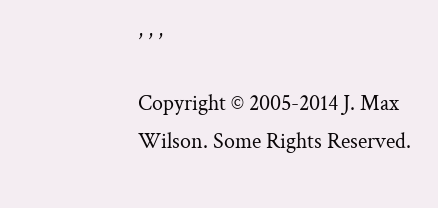, , ,

Copyright © 2005-2014 J. Max Wilson. Some Rights Reserved.